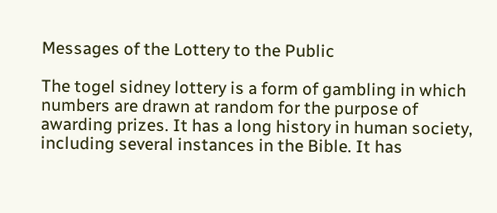Messages of the Lottery to the Public

The togel sidney lottery is a form of gambling in which numbers are drawn at random for the purpose of awarding prizes. It has a long history in human society, including several instances in the Bible. It has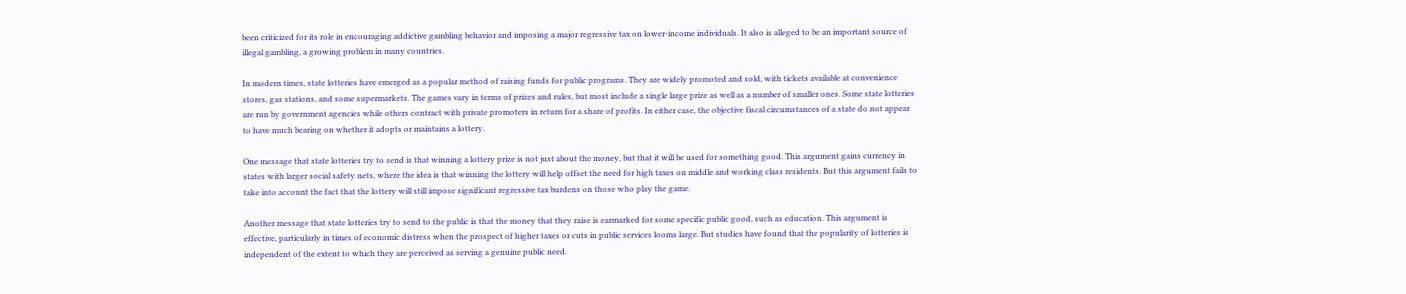been criticized for its role in encouraging addictive gambling behavior and imposing a major regressive tax on lower-income individuals. It also is alleged to be an important source of illegal gambling, a growing problem in many countries.

In modern times, state lotteries have emerged as a popular method of raising funds for public programs. They are widely promoted and sold, with tickets available at convenience stores, gas stations, and some supermarkets. The games vary in terms of prizes and rules, but most include a single large prize as well as a number of smaller ones. Some state lotteries are run by government agencies while others contract with private promoters in return for a share of profits. In either case, the objective fiscal circumstances of a state do not appear to have much bearing on whether it adopts or maintains a lottery.

One message that state lotteries try to send is that winning a lottery prize is not just about the money, but that it will be used for something good. This argument gains currency in states with larger social safety nets, where the idea is that winning the lottery will help offset the need for high taxes on middle and working class residents. But this argument fails to take into account the fact that the lottery will still impose significant regressive tax burdens on those who play the game.

Another message that state lotteries try to send to the public is that the money that they raise is earmarked for some specific public good, such as education. This argument is effective, particularly in times of economic distress when the prospect of higher taxes or cuts in public services looms large. But studies have found that the popularity of lotteries is independent of the extent to which they are perceived as serving a genuine public need.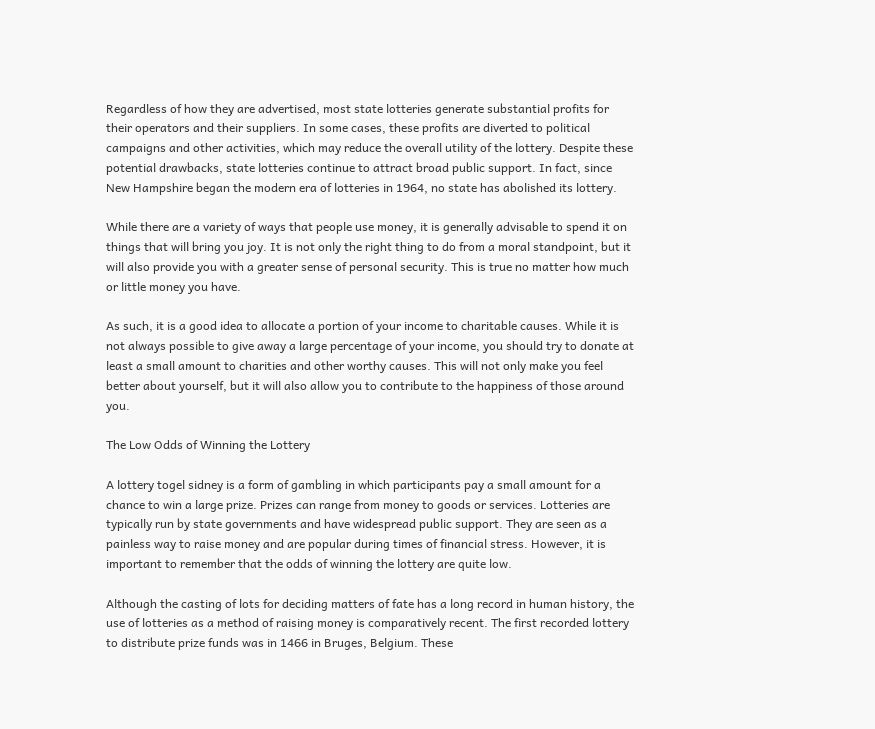Regardless of how they are advertised, most state lotteries generate substantial profits for their operators and their suppliers. In some cases, these profits are diverted to political campaigns and other activities, which may reduce the overall utility of the lottery. Despite these potential drawbacks, state lotteries continue to attract broad public support. In fact, since New Hampshire began the modern era of lotteries in 1964, no state has abolished its lottery.

While there are a variety of ways that people use money, it is generally advisable to spend it on things that will bring you joy. It is not only the right thing to do from a moral standpoint, but it will also provide you with a greater sense of personal security. This is true no matter how much or little money you have.

As such, it is a good idea to allocate a portion of your income to charitable causes. While it is not always possible to give away a large percentage of your income, you should try to donate at least a small amount to charities and other worthy causes. This will not only make you feel better about yourself, but it will also allow you to contribute to the happiness of those around you.

The Low Odds of Winning the Lottery

A lottery togel sidney is a form of gambling in which participants pay a small amount for a chance to win a large prize. Prizes can range from money to goods or services. Lotteries are typically run by state governments and have widespread public support. They are seen as a painless way to raise money and are popular during times of financial stress. However, it is important to remember that the odds of winning the lottery are quite low.

Although the casting of lots for deciding matters of fate has a long record in human history, the use of lotteries as a method of raising money is comparatively recent. The first recorded lottery to distribute prize funds was in 1466 in Bruges, Belgium. These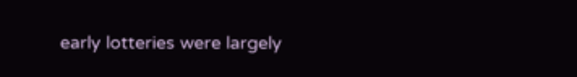early lotteries were largely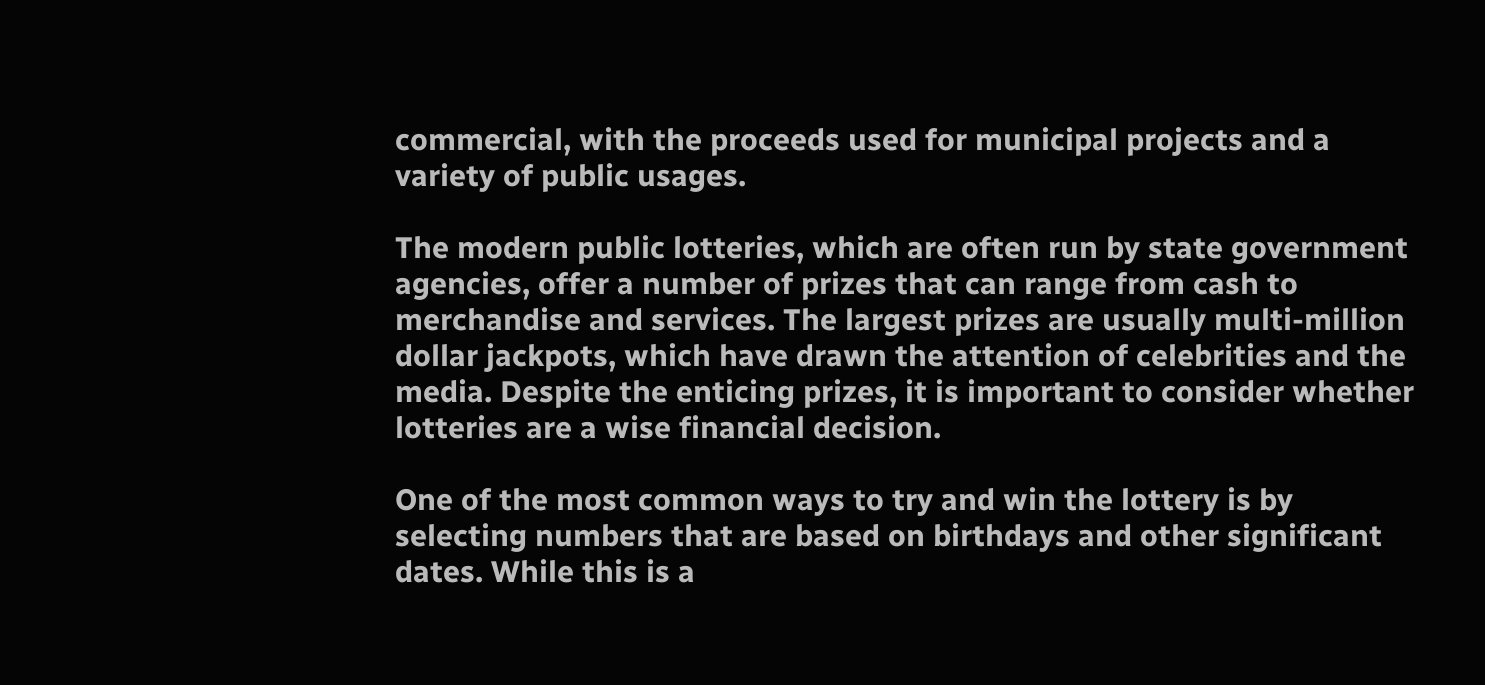commercial, with the proceeds used for municipal projects and a variety of public usages.

The modern public lotteries, which are often run by state government agencies, offer a number of prizes that can range from cash to merchandise and services. The largest prizes are usually multi-million dollar jackpots, which have drawn the attention of celebrities and the media. Despite the enticing prizes, it is important to consider whether lotteries are a wise financial decision.

One of the most common ways to try and win the lottery is by selecting numbers that are based on birthdays and other significant dates. While this is a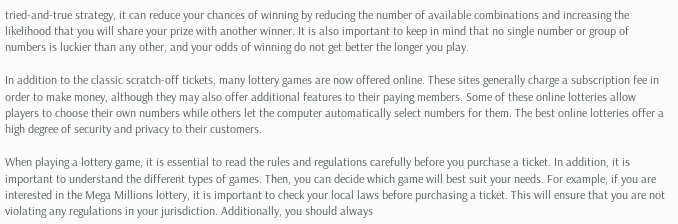tried-and-true strategy, it can reduce your chances of winning by reducing the number of available combinations and increasing the likelihood that you will share your prize with another winner. It is also important to keep in mind that no single number or group of numbers is luckier than any other, and your odds of winning do not get better the longer you play.

In addition to the classic scratch-off tickets, many lottery games are now offered online. These sites generally charge a subscription fee in order to make money, although they may also offer additional features to their paying members. Some of these online lotteries allow players to choose their own numbers while others let the computer automatically select numbers for them. The best online lotteries offer a high degree of security and privacy to their customers.

When playing a lottery game, it is essential to read the rules and regulations carefully before you purchase a ticket. In addition, it is important to understand the different types of games. Then, you can decide which game will best suit your needs. For example, if you are interested in the Mega Millions lottery, it is important to check your local laws before purchasing a ticket. This will ensure that you are not violating any regulations in your jurisdiction. Additionally, you should always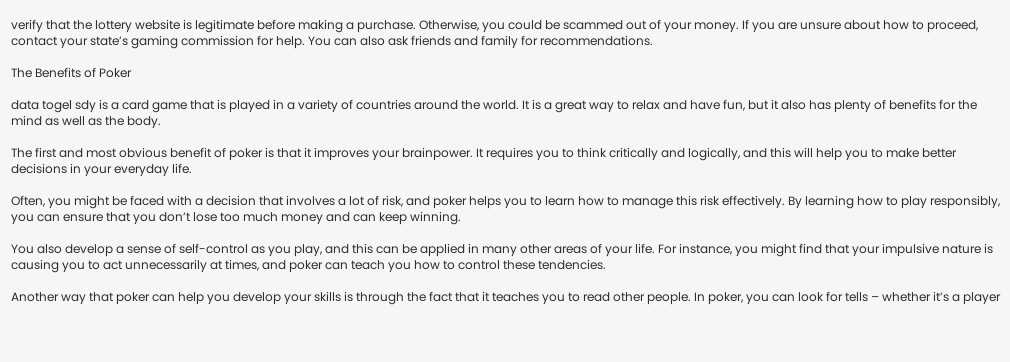verify that the lottery website is legitimate before making a purchase. Otherwise, you could be scammed out of your money. If you are unsure about how to proceed, contact your state’s gaming commission for help. You can also ask friends and family for recommendations.

The Benefits of Poker

data togel sdy is a card game that is played in a variety of countries around the world. It is a great way to relax and have fun, but it also has plenty of benefits for the mind as well as the body.

The first and most obvious benefit of poker is that it improves your brainpower. It requires you to think critically and logically, and this will help you to make better decisions in your everyday life.

Often, you might be faced with a decision that involves a lot of risk, and poker helps you to learn how to manage this risk effectively. By learning how to play responsibly, you can ensure that you don’t lose too much money and can keep winning.

You also develop a sense of self-control as you play, and this can be applied in many other areas of your life. For instance, you might find that your impulsive nature is causing you to act unnecessarily at times, and poker can teach you how to control these tendencies.

Another way that poker can help you develop your skills is through the fact that it teaches you to read other people. In poker, you can look for tells – whether it’s a player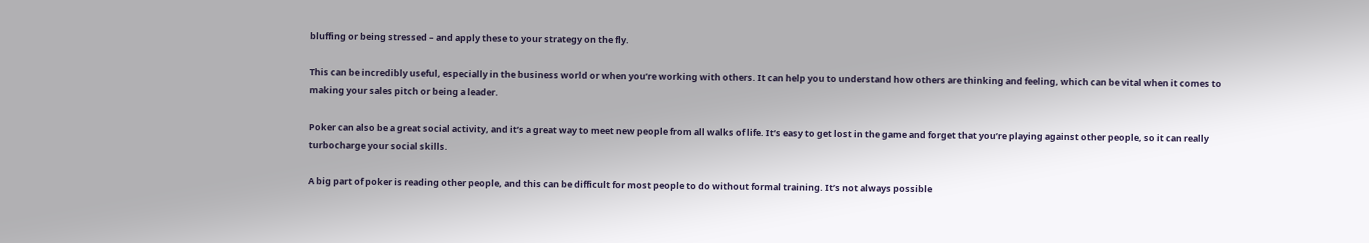bluffing or being stressed – and apply these to your strategy on the fly.

This can be incredibly useful, especially in the business world or when you’re working with others. It can help you to understand how others are thinking and feeling, which can be vital when it comes to making your sales pitch or being a leader.

Poker can also be a great social activity, and it’s a great way to meet new people from all walks of life. It’s easy to get lost in the game and forget that you’re playing against other people, so it can really turbocharge your social skills.

A big part of poker is reading other people, and this can be difficult for most people to do without formal training. It’s not always possible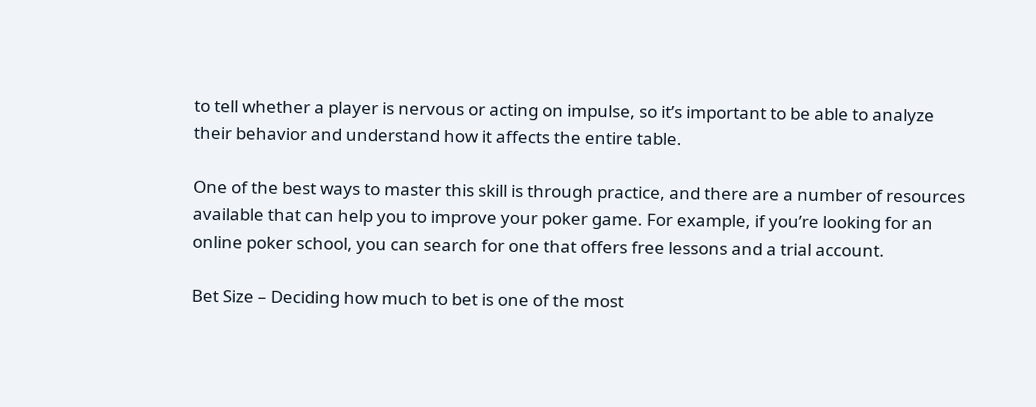to tell whether a player is nervous or acting on impulse, so it’s important to be able to analyze their behavior and understand how it affects the entire table.

One of the best ways to master this skill is through practice, and there are a number of resources available that can help you to improve your poker game. For example, if you’re looking for an online poker school, you can search for one that offers free lessons and a trial account.

Bet Size – Deciding how much to bet is one of the most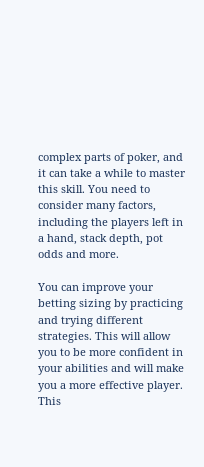complex parts of poker, and it can take a while to master this skill. You need to consider many factors, including the players left in a hand, stack depth, pot odds and more.

You can improve your betting sizing by practicing and trying different strategies. This will allow you to be more confident in your abilities and will make you a more effective player. This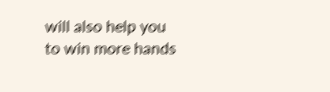will also help you to win more hands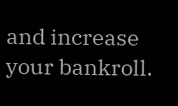and increase your bankroll.